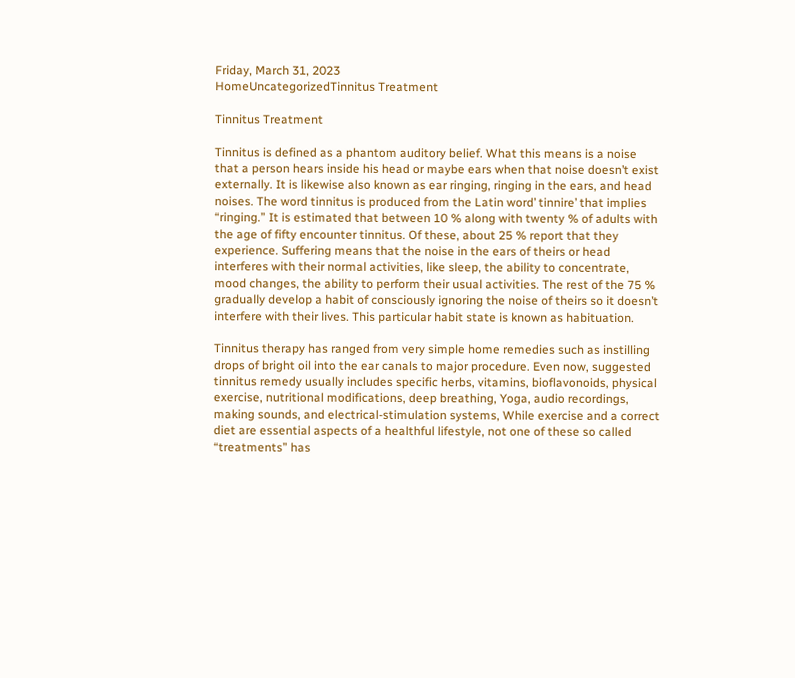Friday, March 31, 2023
HomeUncategorizedTinnitus Treatment

Tinnitus Treatment

Tinnitus is defined as a phantom auditory belief. What this means is a noise that a person hears inside his head or maybe ears when that noise doesn’t exist externally. It is likewise also known as ear ringing, ringing in the ears, and head noises. The word tinnitus is produced from the Latin word’ tinnire’ that implies “ringing.” It is estimated that between 10 % along with twenty % of adults with the age of fifty encounter tinnitus. Of these, about 25 % report that they experience. Suffering means that the noise in the ears of theirs or head interferes with their normal activities, like sleep, the ability to concentrate, mood changes, the ability to perform their usual activities. The rest of the 75 % gradually develop a habit of consciously ignoring the noise of theirs so it doesn’t interfere with their lives. This particular habit state is known as habituation.

Tinnitus therapy has ranged from very simple home remedies such as instilling drops of bright oil into the ear canals to major procedure. Even now, suggested tinnitus remedy usually includes specific herbs, vitamins, bioflavonoids, physical exercise, nutritional modifications, deep breathing, Yoga, audio recordings, making sounds, and electrical-stimulation systems, While exercise and a correct diet are essential aspects of a healthful lifestyle, not one of these so called “treatments” has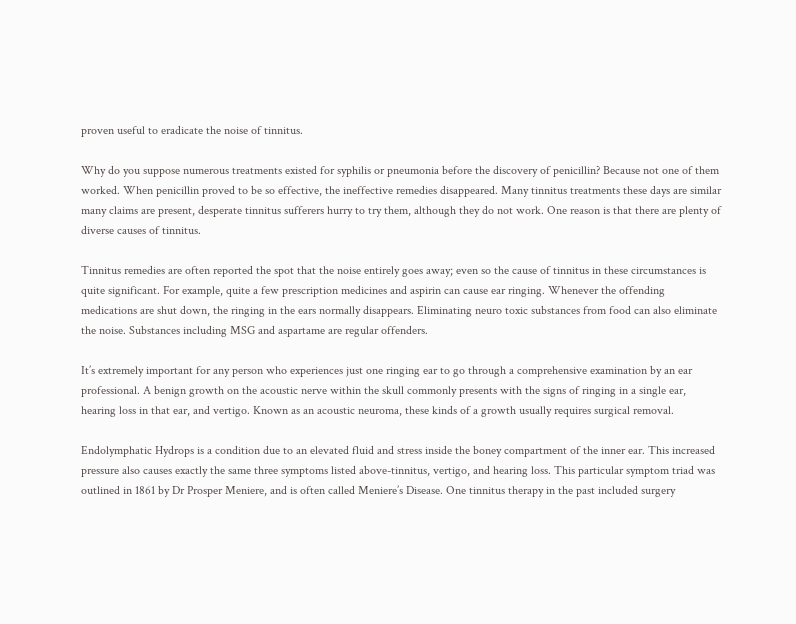proven useful to eradicate the noise of tinnitus.

Why do you suppose numerous treatments existed for syphilis or pneumonia before the discovery of penicillin? Because not one of them worked. When penicillin proved to be so effective, the ineffective remedies disappeared. Many tinnitus treatments these days are similar many claims are present, desperate tinnitus sufferers hurry to try them, although they do not work. One reason is that there are plenty of diverse causes of tinnitus.

Tinnitus remedies are often reported the spot that the noise entirely goes away; even so the cause of tinnitus in these circumstances is quite significant. For example, quite a few prescription medicines and aspirin can cause ear ringing. Whenever the offending medications are shut down, the ringing in the ears normally disappears. Eliminating neuro toxic substances from food can also eliminate the noise. Substances including MSG and aspartame are regular offenders.

It’s extremely important for any person who experiences just one ringing ear to go through a comprehensive examination by an ear professional. A benign growth on the acoustic nerve within the skull commonly presents with the signs of ringing in a single ear, hearing loss in that ear, and vertigo. Known as an acoustic neuroma, these kinds of a growth usually requires surgical removal.

Endolymphatic Hydrops is a condition due to an elevated fluid and stress inside the boney compartment of the inner ear. This increased pressure also causes exactly the same three symptoms listed above-tinnitus, vertigo, and hearing loss. This particular symptom triad was outlined in 1861 by Dr Prosper Meniere, and is often called Meniere’s Disease. One tinnitus therapy in the past included surgery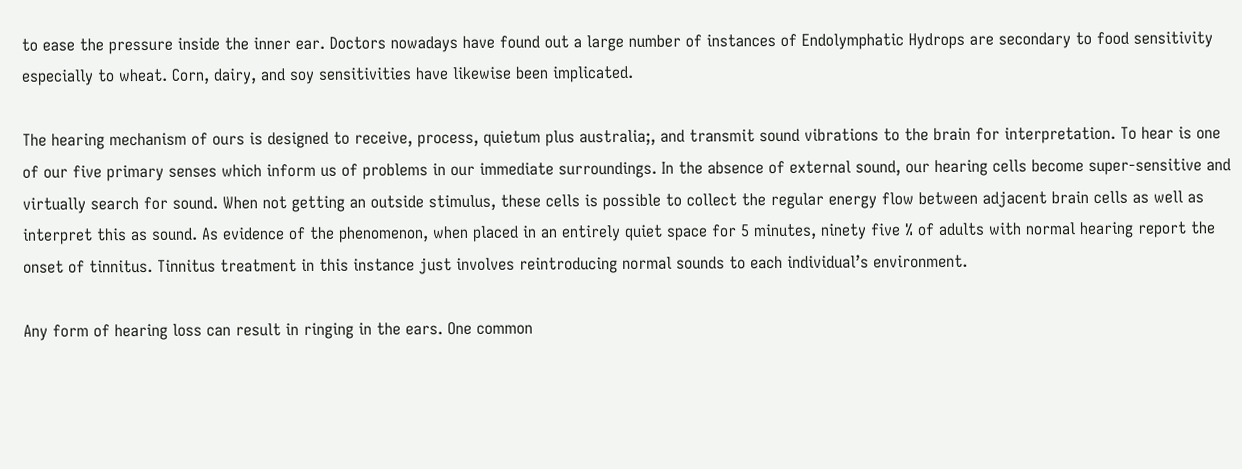to ease the pressure inside the inner ear. Doctors nowadays have found out a large number of instances of Endolymphatic Hydrops are secondary to food sensitivity especially to wheat. Corn, dairy, and soy sensitivities have likewise been implicated.

The hearing mechanism of ours is designed to receive, process, quietum plus australia;, and transmit sound vibrations to the brain for interpretation. To hear is one of our five primary senses which inform us of problems in our immediate surroundings. In the absence of external sound, our hearing cells become super-sensitive and virtually search for sound. When not getting an outside stimulus, these cells is possible to collect the regular energy flow between adjacent brain cells as well as interpret this as sound. As evidence of the phenomenon, when placed in an entirely quiet space for 5 minutes, ninety five % of adults with normal hearing report the onset of tinnitus. Tinnitus treatment in this instance just involves reintroducing normal sounds to each individual’s environment.

Any form of hearing loss can result in ringing in the ears. One common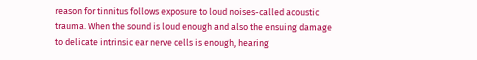reason for tinnitus follows exposure to loud noises-called acoustic trauma. When the sound is loud enough and also the ensuing damage to delicate intrinsic ear nerve cells is enough, hearing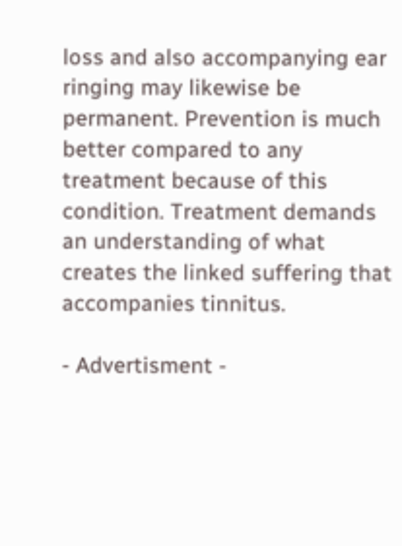loss and also accompanying ear ringing may likewise be permanent. Prevention is much better compared to any treatment because of this condition. Treatment demands an understanding of what creates the linked suffering that accompanies tinnitus.

- Advertisment -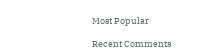Most Popular

Recent Comments